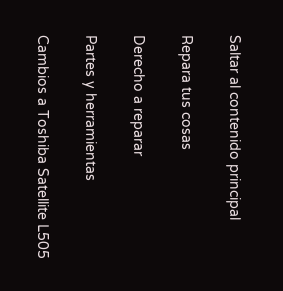Saltar al contenido principal

Repara tus cosas

Derecho a reparar

Partes y herramientas

Cambios a Toshiba Satellite L505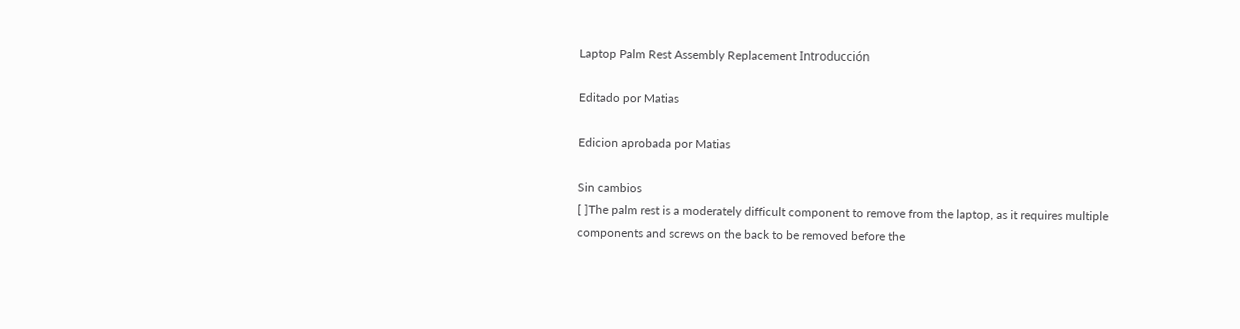Laptop Palm Rest Assembly Replacement Introducción

Editado por Matias

Edicion aprobada por Matias

Sin cambios
[ ]The palm rest is a moderately difficult component to remove from the laptop, as it requires multiple components and screws on the back to be removed before the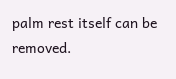palm rest itself can be removed.